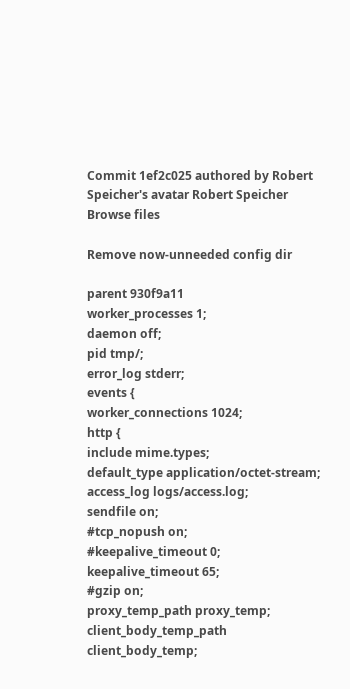Commit 1ef2c025 authored by Robert Speicher's avatar Robert Speicher
Browse files

Remove now-unneeded config dir

parent 930f9a11
worker_processes 1;
daemon off;
pid tmp/;
error_log stderr;
events {
worker_connections 1024;
http {
include mime.types;
default_type application/octet-stream;
access_log logs/access.log;
sendfile on;
#tcp_nopush on;
#keepalive_timeout 0;
keepalive_timeout 65;
#gzip on;
proxy_temp_path proxy_temp;
client_body_temp_path client_body_temp;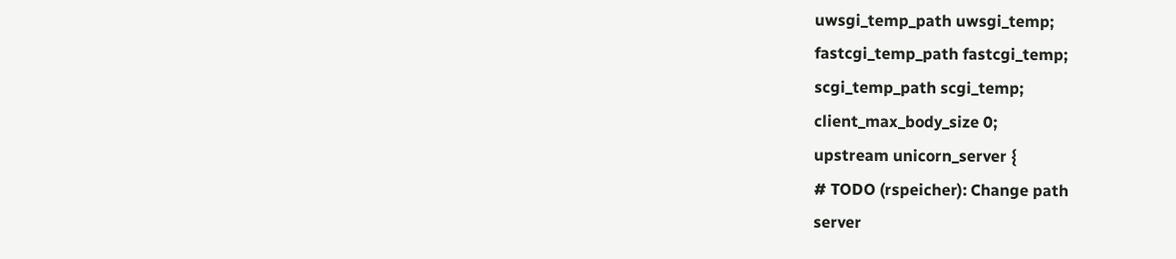uwsgi_temp_path uwsgi_temp;
fastcgi_temp_path fastcgi_temp;
scgi_temp_path scgi_temp;
client_max_body_size 0;
upstream unicorn_server {
# TODO (rspeicher): Change path
server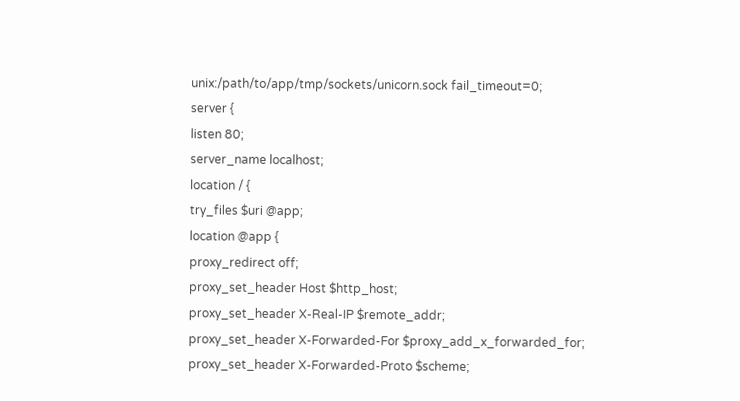unix:/path/to/app/tmp/sockets/unicorn.sock fail_timeout=0;
server {
listen 80;
server_name localhost;
location / {
try_files $uri @app;
location @app {
proxy_redirect off;
proxy_set_header Host $http_host;
proxy_set_header X-Real-IP $remote_addr;
proxy_set_header X-Forwarded-For $proxy_add_x_forwarded_for;
proxy_set_header X-Forwarded-Proto $scheme;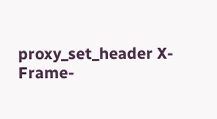proxy_set_header X-Frame-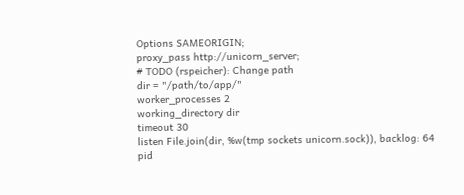Options SAMEORIGIN;
proxy_pass http://unicorn_server;
# TODO (rspeicher): Change path
dir = "/path/to/app/"
worker_processes 2
working_directory dir
timeout 30
listen File.join(dir, %w(tmp sockets unicorn.sock)), backlog: 64
pid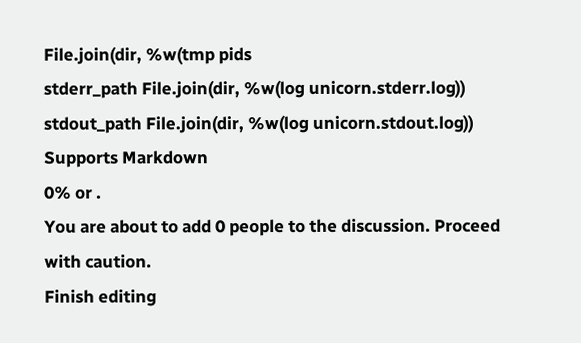File.join(dir, %w(tmp pids
stderr_path File.join(dir, %w(log unicorn.stderr.log))
stdout_path File.join(dir, %w(log unicorn.stdout.log))
Supports Markdown
0% or .
You are about to add 0 people to the discussion. Proceed with caution.
Finish editing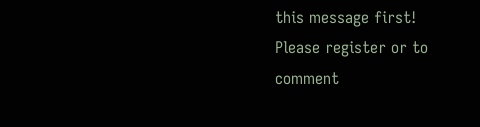this message first!
Please register or to comment